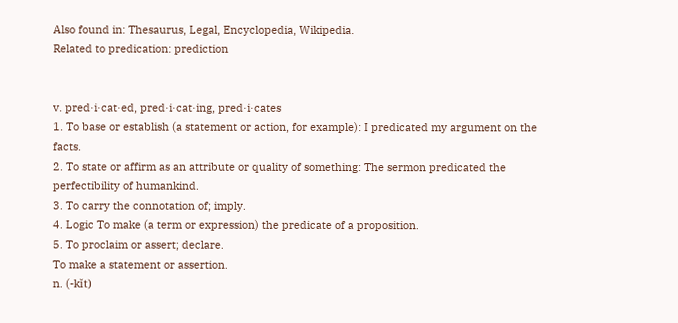Also found in: Thesaurus, Legal, Encyclopedia, Wikipedia.
Related to predication: prediction


v. pred·i·cat·ed, pred·i·cat·ing, pred·i·cates
1. To base or establish (a statement or action, for example): I predicated my argument on the facts.
2. To state or affirm as an attribute or quality of something: The sermon predicated the perfectibility of humankind.
3. To carry the connotation of; imply.
4. Logic To make (a term or expression) the predicate of a proposition.
5. To proclaim or assert; declare.
To make a statement or assertion.
n. (-kĭt)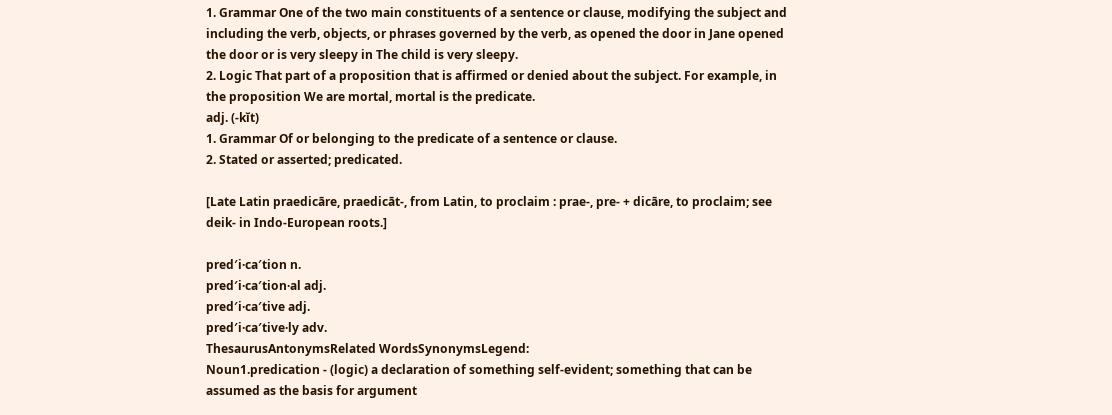1. Grammar One of the two main constituents of a sentence or clause, modifying the subject and including the verb, objects, or phrases governed by the verb, as opened the door in Jane opened the door or is very sleepy in The child is very sleepy.
2. Logic That part of a proposition that is affirmed or denied about the subject. For example, in the proposition We are mortal, mortal is the predicate.
adj. (-kĭt)
1. Grammar Of or belonging to the predicate of a sentence or clause.
2. Stated or asserted; predicated.

[Late Latin praedicāre, praedicāt-, from Latin, to proclaim : prae-, pre- + dicāre, to proclaim; see deik- in Indo-European roots.]

pred′i·ca′tion n.
pred′i·ca′tion·al adj.
pred′i·ca′tive adj.
pred′i·ca′tive·ly adv.
ThesaurusAntonymsRelated WordsSynonymsLegend:
Noun1.predication - (logic) a declaration of something self-evident; something that can be assumed as the basis for argument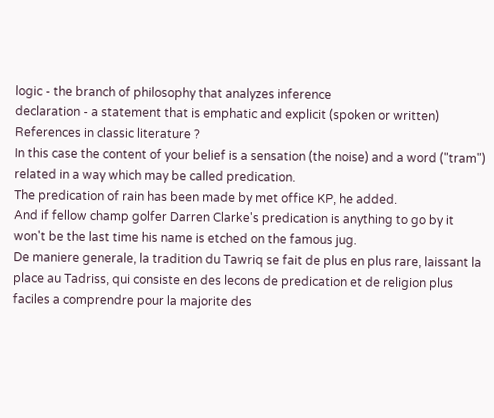logic - the branch of philosophy that analyzes inference
declaration - a statement that is emphatic and explicit (spoken or written)
References in classic literature ?
In this case the content of your belief is a sensation (the noise) and a word ("tram") related in a way which may be called predication.
The predication of rain has been made by met office KP, he added.
And if fellow champ golfer Darren Clarke's predication is anything to go by it won't be the last time his name is etched on the famous jug.
De maniere generale, la tradition du Tawriq se fait de plus en plus rare, laissant la place au Tadriss, qui consiste en des lecons de predication et de religion plus faciles a comprendre pour la majorite des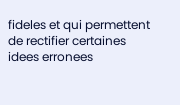fideles et qui permettent de rectifier certaines idees erronees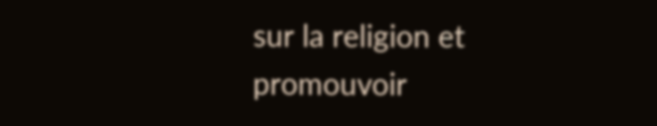sur la religion et promouvoir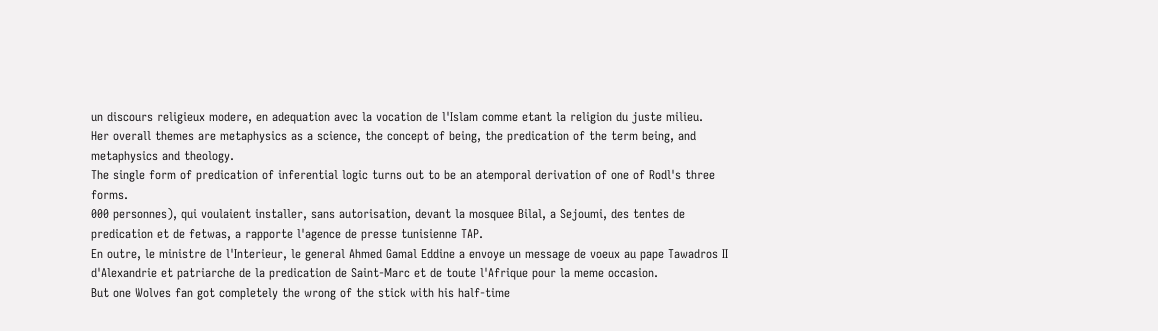un discours religieux modere, en adequation avec la vocation de l'Islam comme etant la religion du juste milieu.
Her overall themes are metaphysics as a science, the concept of being, the predication of the term being, and metaphysics and theology.
The single form of predication of inferential logic turns out to be an atemporal derivation of one of Rodl's three forms.
000 personnes), qui voulaient installer, sans autorisation, devant la mosquee Bilal, a Sejoumi, des tentes de predication et de fetwas, a rapporte l'agence de presse tunisienne TAP.
En outre, le ministre de l'Interieur, le general Ahmed Gamal Eddine a envoye un message de voeux au pape Tawadros II d'Alexandrie et patriarche de la predication de Saint-Marc et de toute l'Afrique pour la meme occasion.
But one Wolves fan got completely the wrong of the stick with his half-time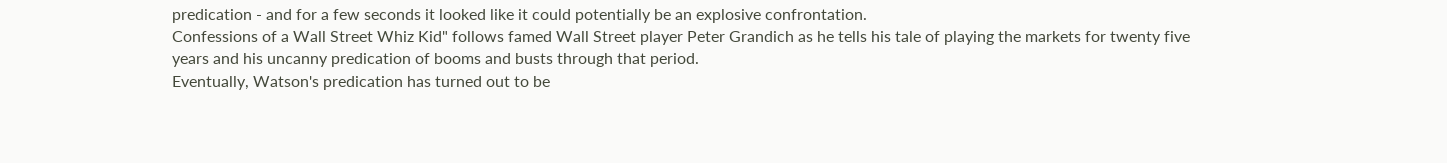predication - and for a few seconds it looked like it could potentially be an explosive confrontation.
Confessions of a Wall Street Whiz Kid" follows famed Wall Street player Peter Grandich as he tells his tale of playing the markets for twenty five years and his uncanny predication of booms and busts through that period.
Eventually, Watson's predication has turned out to be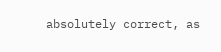absolutely correct, as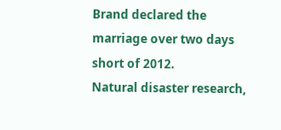Brand declared the marriage over two days short of 2012.
Natural disaster research,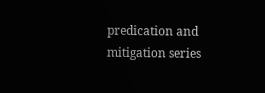predication and mitigation series